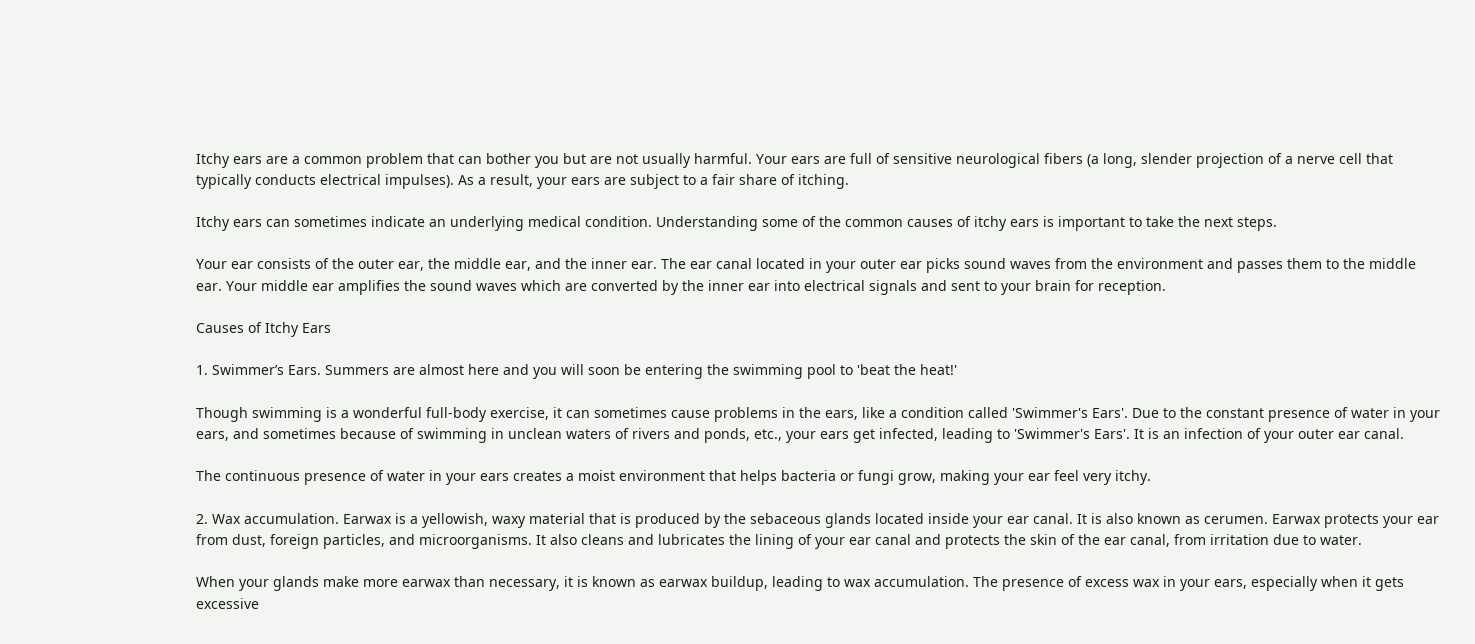Itchy ears are a common problem that can bother you but are not usually harmful. Your ears are full of sensitive neurological fibers (a long, slender projection of a nerve cell that typically conducts electrical impulses). As a result, your ears are subject to a fair share of itching.

Itchy ears can sometimes indicate an underlying medical condition. Understanding some of the common causes of itchy ears is important to take the next steps.

Your ear consists of the outer ear, the middle ear, and the inner ear. The ear canal located in your outer ear picks sound waves from the environment and passes them to the middle ear. Your middle ear amplifies the sound waves which are converted by the inner ear into electrical signals and sent to your brain for reception.

Causes of Itchy Ears

1. Swimmer’s Ears. Summers are almost here and you will soon be entering the swimming pool to 'beat the heat!'

Though swimming is a wonderful full-body exercise, it can sometimes cause problems in the ears, like a condition called 'Swimmer's Ears'. Due to the constant presence of water in your ears, and sometimes because of swimming in unclean waters of rivers and ponds, etc., your ears get infected, leading to 'Swimmer's Ears'. It is an infection of your outer ear canal.

The continuous presence of water in your ears creates a moist environment that helps bacteria or fungi grow, making your ear feel very itchy.

2. Wax accumulation. Earwax is a yellowish, waxy material that is produced by the sebaceous glands located inside your ear canal. It is also known as cerumen. Earwax protects your ear from dust, foreign particles, and microorganisms. It also cleans and lubricates the lining of your ear canal and protects the skin of the ear canal, from irritation due to water.

When your glands make more earwax than necessary, it is known as earwax buildup, leading to wax accumulation. The presence of excess wax in your ears, especially when it gets excessive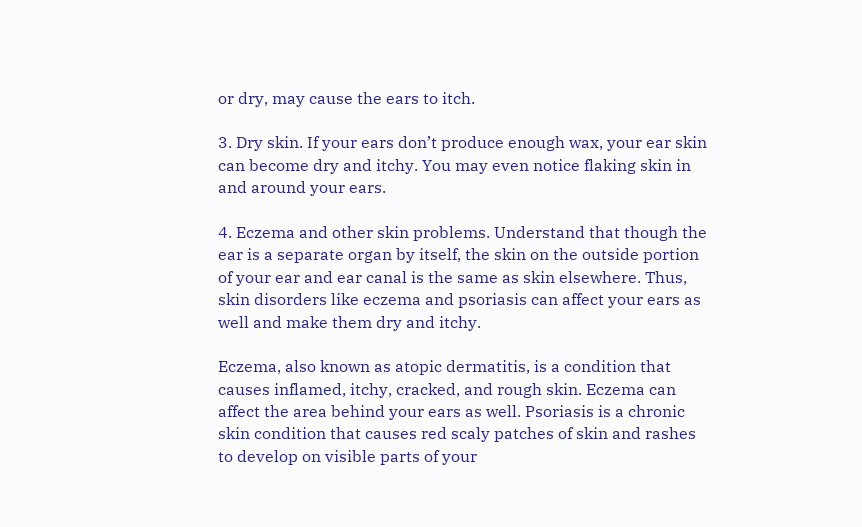or dry, may cause the ears to itch.

3. Dry skin. If your ears don’t produce enough wax, your ear skin can become dry and itchy. You may even notice flaking skin in and around your ears.

4. Eczema and other skin problems. Understand that though the ear is a separate organ by itself, the skin on the outside portion of your ear and ear canal is the same as skin elsewhere. Thus, skin disorders like eczema and psoriasis can affect your ears as well and make them dry and itchy.

Eczema, also known as atopic dermatitis, is a condition that causes inflamed, itchy, cracked, and rough skin. Eczema can affect the area behind your ears as well. Psoriasis is a chronic skin condition that causes red scaly patches of skin and rashes to develop on visible parts of your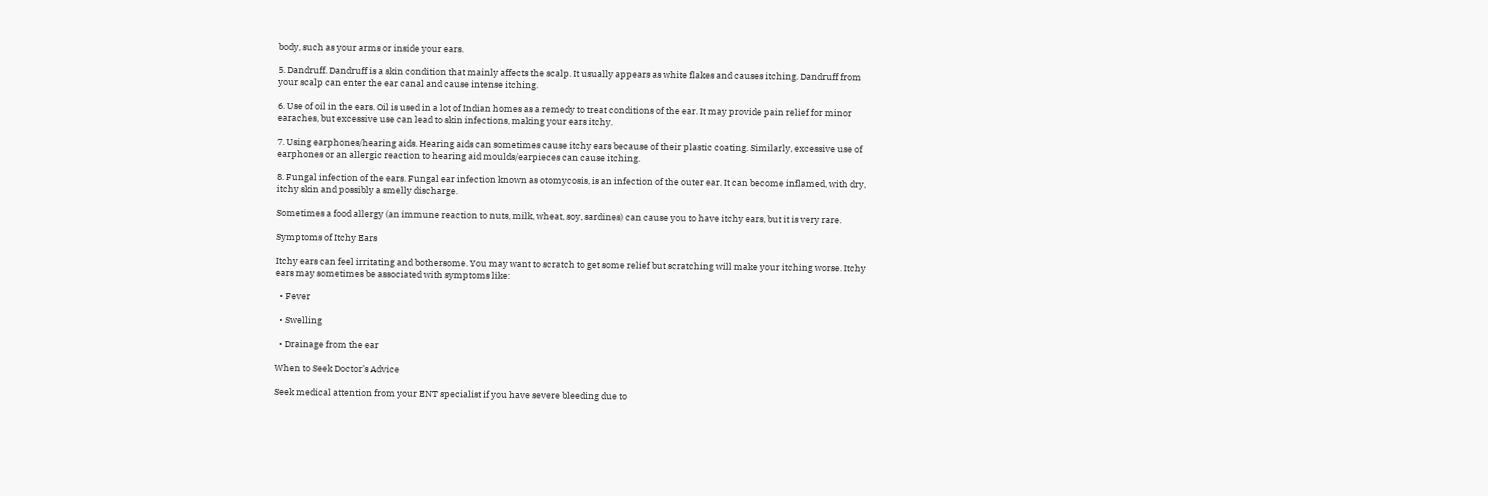body, such as your arms or inside your ears.

5. Dandruff. Dandruff is a skin condition that mainly affects the scalp. It usually appears as white flakes and causes itching. Dandruff from your scalp can enter the ear canal and cause intense itching.

6. Use of oil in the ears. Oil is used in a lot of Indian homes as a remedy to treat conditions of the ear. It may provide pain relief for minor earaches, but excessive use can lead to skin infections, making your ears itchy.

7. Using earphones/hearing aids. Hearing aids can sometimes cause itchy ears because of their plastic coating. Similarly, excessive use of earphones or an allergic reaction to hearing aid moulds/earpieces can cause itching.

8. Fungal infection of the ears. Fungal ear infection known as otomycosis, is an infection of the outer ear. It can become inflamed, with dry, itchy skin and possibly a smelly discharge.

Sometimes a food allergy (an immune reaction to nuts, milk, wheat, soy, sardines) can cause you to have itchy ears, but it is very rare.

Symptoms of Itchy Ears

Itchy ears can feel irritating and bothersome. You may want to scratch to get some relief but scratching will make your itching worse. Itchy ears may sometimes be associated with symptoms like:

  • Fever

  • Swelling

  • Drainage from the ear

When to Seek Doctor’s Advice

Seek medical attention from your ENT specialist if you have severe bleeding due to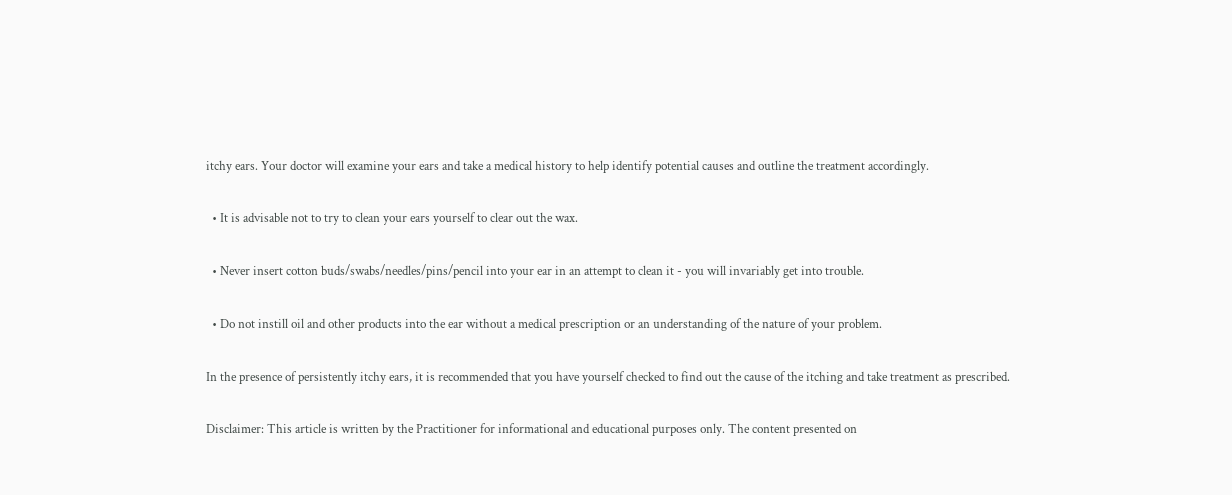itchy ears. Your doctor will examine your ears and take a medical history to help identify potential causes and outline the treatment accordingly.

  • It is advisable not to try to clean your ears yourself to clear out the wax.

  • Never insert cotton buds/swabs/needles/pins/pencil into your ear in an attempt to clean it - you will invariably get into trouble.

  • Do not instill oil and other products into the ear without a medical prescription or an understanding of the nature of your problem.

In the presence of persistently itchy ears, it is recommended that you have yourself checked to find out the cause of the itching and take treatment as prescribed.

Disclaimer: This article is written by the Practitioner for informational and educational purposes only. The content presented on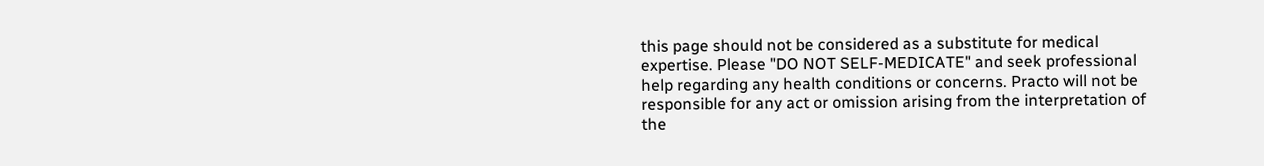this page should not be considered as a substitute for medical expertise. Please "DO NOT SELF-MEDICATE" and seek professional help regarding any health conditions or concerns. Practo will not be responsible for any act or omission arising from the interpretation of the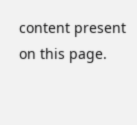content present on this page.